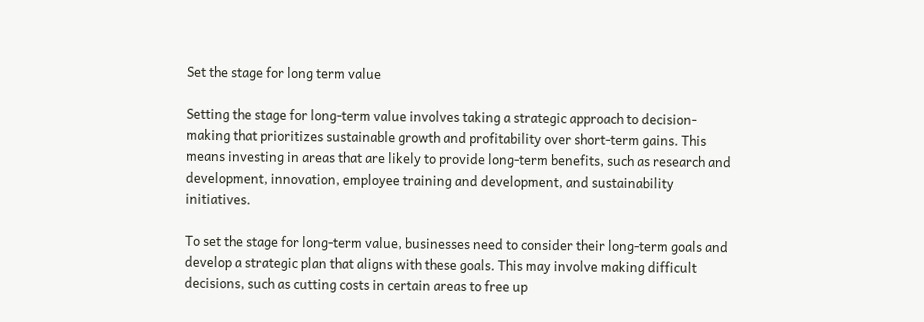Set the stage for long term value

Setting the stage for long-term value involves taking a strategic approach to decision-making that prioritizes sustainable growth and profitability over short-term gains. This means investing in areas that are likely to provide long-term benefits, such as research and development, innovation, employee training and development, and sustainability initiatives.

To set the stage for long-term value, businesses need to consider their long-term goals and develop a strategic plan that aligns with these goals. This may involve making difficult decisions, such as cutting costs in certain areas to free up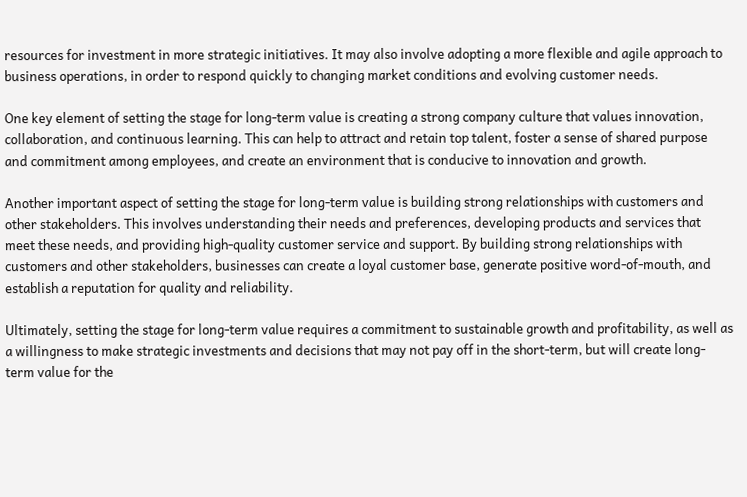resources for investment in more strategic initiatives. It may also involve adopting a more flexible and agile approach to business operations, in order to respond quickly to changing market conditions and evolving customer needs.

One key element of setting the stage for long-term value is creating a strong company culture that values innovation, collaboration, and continuous learning. This can help to attract and retain top talent, foster a sense of shared purpose and commitment among employees, and create an environment that is conducive to innovation and growth.

Another important aspect of setting the stage for long-term value is building strong relationships with customers and other stakeholders. This involves understanding their needs and preferences, developing products and services that meet these needs, and providing high-quality customer service and support. By building strong relationships with customers and other stakeholders, businesses can create a loyal customer base, generate positive word-of-mouth, and establish a reputation for quality and reliability.

Ultimately, setting the stage for long-term value requires a commitment to sustainable growth and profitability, as well as a willingness to make strategic investments and decisions that may not pay off in the short-term, but will create long-term value for the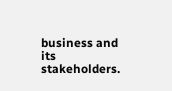business and its stakeholders.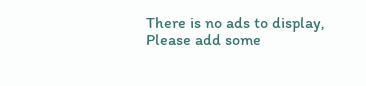There is no ads to display, Please add some